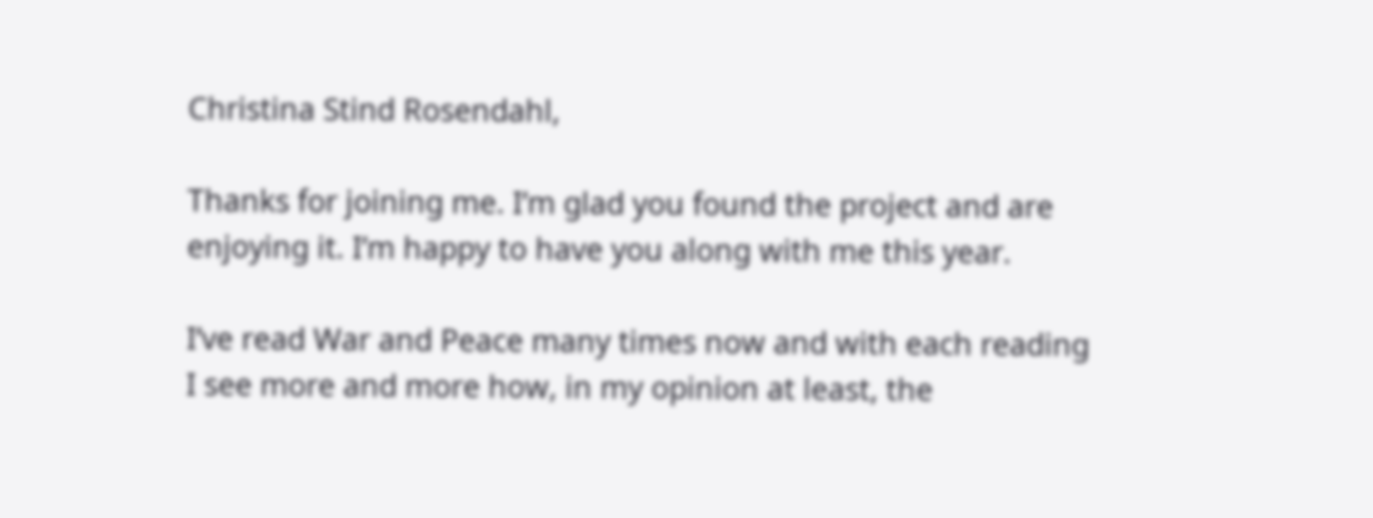Christina Stind Rosendahl,

Thanks for joining me. I’m glad you found the project and are enjoying it. I’m happy to have you along with me this year.

I’ve read War and Peace many times now and with each reading I see more and more how, in my opinion at least, the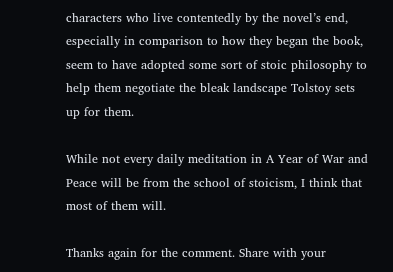characters who live contentedly by the novel’s end, especially in comparison to how they began the book, seem to have adopted some sort of stoic philosophy to help them negotiate the bleak landscape Tolstoy sets up for them.

While not every daily meditation in A Year of War and Peace will be from the school of stoicism, I think that most of them will.

Thanks again for the comment. Share with your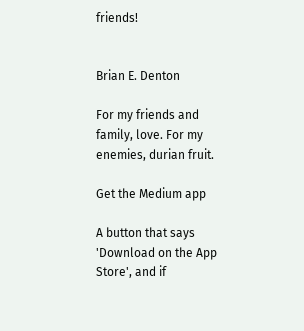friends!


Brian E. Denton

For my friends and family, love. For my enemies, durian fruit.

Get the Medium app

A button that says 'Download on the App Store', and if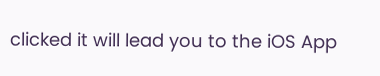clicked it will lead you to the iOS App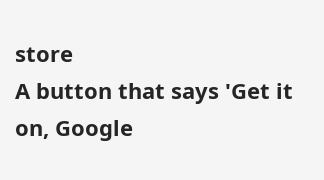store
A button that says 'Get it on, Google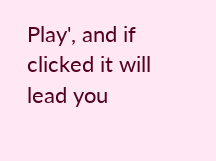Play', and if clicked it will lead you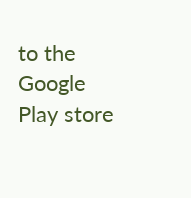to the Google Play store